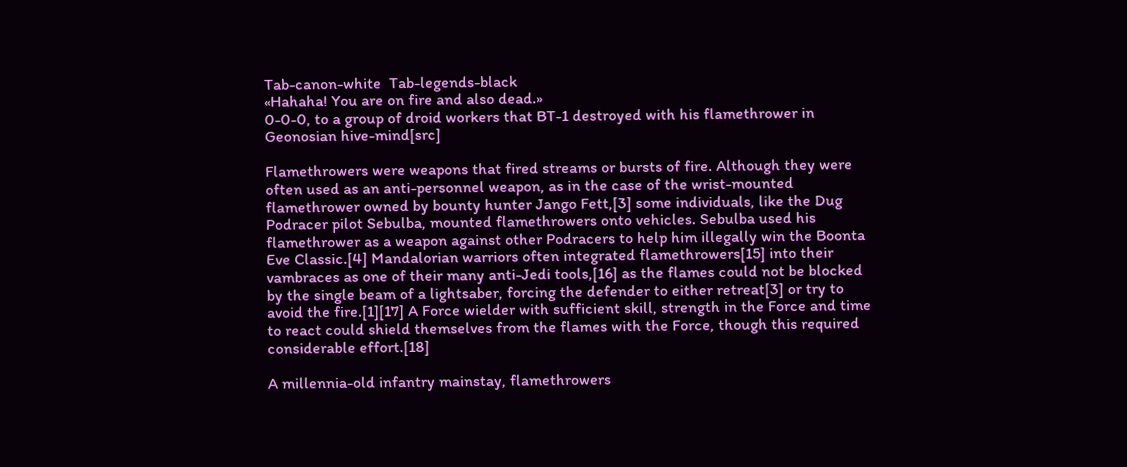Tab-canon-white  Tab-legends-black
«Hahaha! You are on fire and also dead.»
0-0-0, to a group of droid workers that BT-1 destroyed with his flamethrower in Geonosian hive-mind[src]

Flamethrowers were weapons that fired streams or bursts of fire. Although they were often used as an anti-personnel weapon, as in the case of the wrist-mounted flamethrower owned by bounty hunter Jango Fett,[3] some individuals, like the Dug Podracer pilot Sebulba, mounted flamethrowers onto vehicles. Sebulba used his flamethrower as a weapon against other Podracers to help him illegally win the Boonta Eve Classic.[4] Mandalorian warriors often integrated flamethrowers[15] into their vambraces as one of their many anti-Jedi tools,[16] as the flames could not be blocked by the single beam of a lightsaber, forcing the defender to either retreat[3] or try to avoid the fire.[1][17] A Force wielder with sufficient skill, strength in the Force and time to react could shield themselves from the flames with the Force, though this required considerable effort.[18]

A millennia-old infantry mainstay, flamethrowers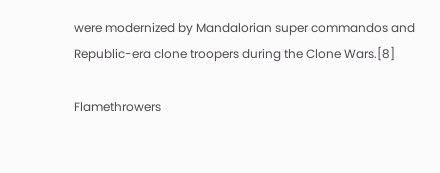were modernized by Mandalorian super commandos and Republic-era clone troopers during the Clone Wars.[8]

Flamethrowers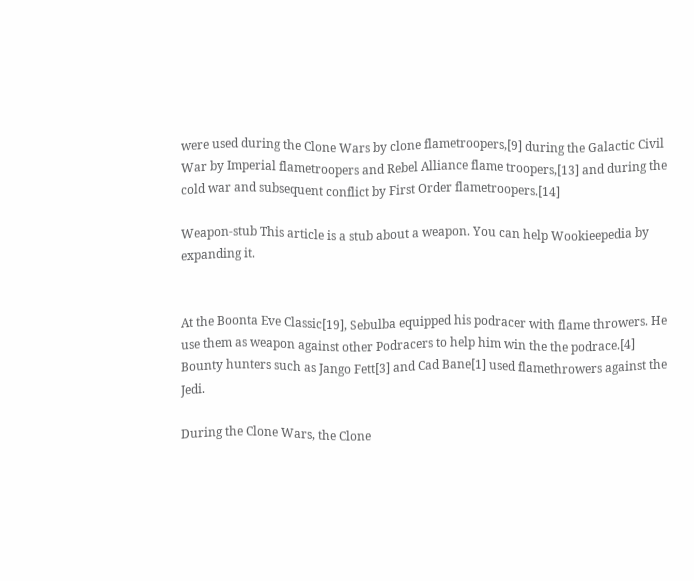were used during the Clone Wars by clone flametroopers,[9] during the Galactic Civil War by Imperial flametroopers and Rebel Alliance flame troopers,[13] and during the cold war and subsequent conflict by First Order flametroopers.[14]

Weapon-stub This article is a stub about a weapon. You can help Wookieepedia by expanding it.


At the Boonta Eve Classic[19], Sebulba equipped his podracer with flame throwers. He use them as weapon against other Podracers to help him win the the podrace.[4] Bounty hunters such as Jango Fett[3] and Cad Bane[1] used flamethrowers against the Jedi.

During the Clone Wars, the Clone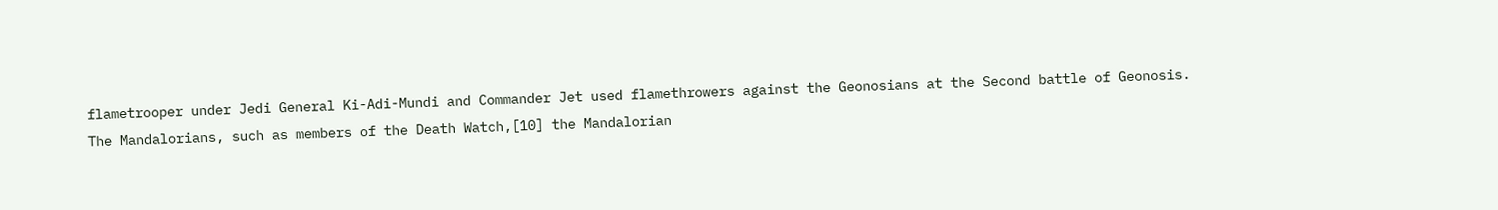flametrooper under Jedi General Ki-Adi-Mundi and Commander Jet used flamethrowers against the Geonosians at the Second battle of Geonosis. The Mandalorians, such as members of the Death Watch,[10] the Mandalorian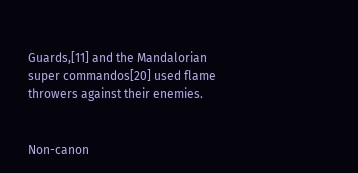Guards,[11] and the Mandalorian super commandos[20] used flame throwers against their enemies.


Non-canon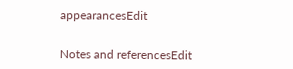appearancesEdit


Notes and referencesEdit